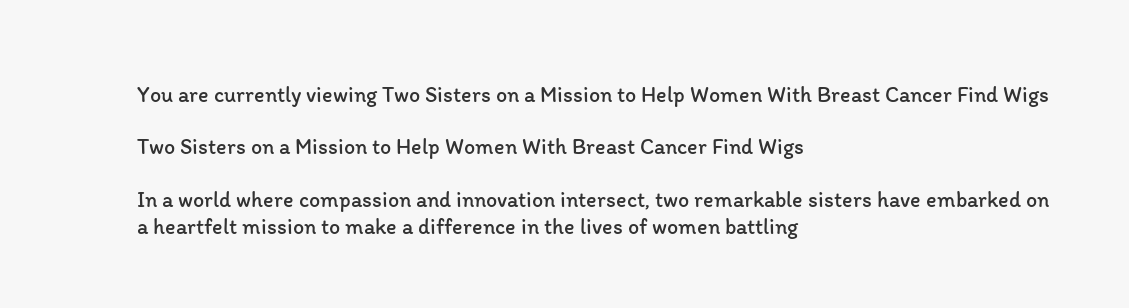You are currently viewing Two Sisters on a Mission to Help Women With Breast Cancer Find Wigs

Two Sisters on a Mission to Help Women With Breast Cancer Find Wigs

In a world where compassion and innovation intersect, two remarkable sisters have embarked on a heartfelt mission to make a difference in the lives of women battling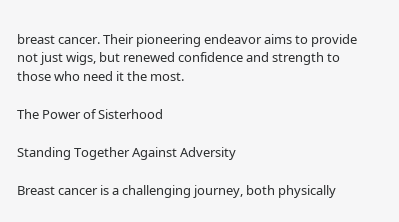breast cancer. Their pioneering endeavor aims to provide not just wigs, but renewed confidence and strength to those who need it the most.

The Power of Sisterhood

Standing Together Against Adversity

Breast cancer is a challenging journey, both physically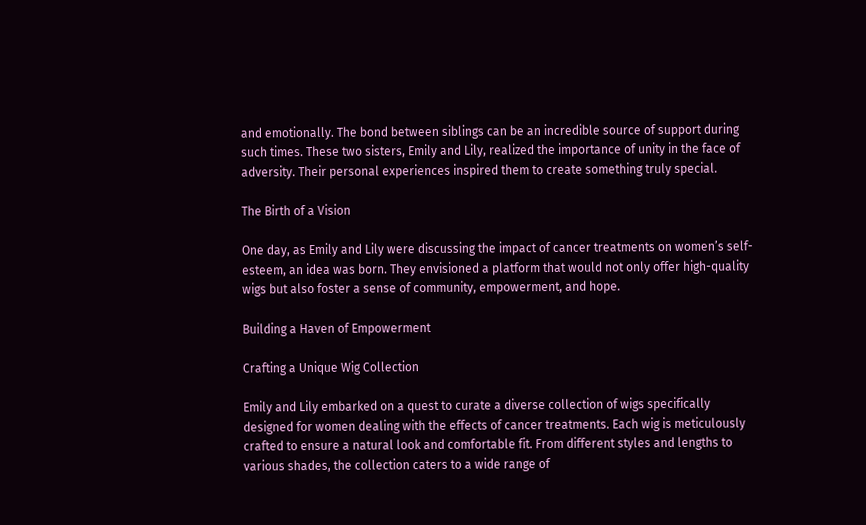and emotionally. The bond between siblings can be an incredible source of support during such times. These two sisters, Emily and Lily, realized the importance of unity in the face of adversity. Their personal experiences inspired them to create something truly special.

The Birth of a Vision

One day, as Emily and Lily were discussing the impact of cancer treatments on women’s self-esteem, an idea was born. They envisioned a platform that would not only offer high-quality wigs but also foster a sense of community, empowerment, and hope.

Building a Haven of Empowerment

Crafting a Unique Wig Collection

Emily and Lily embarked on a quest to curate a diverse collection of wigs specifically designed for women dealing with the effects of cancer treatments. Each wig is meticulously crafted to ensure a natural look and comfortable fit. From different styles and lengths to various shades, the collection caters to a wide range of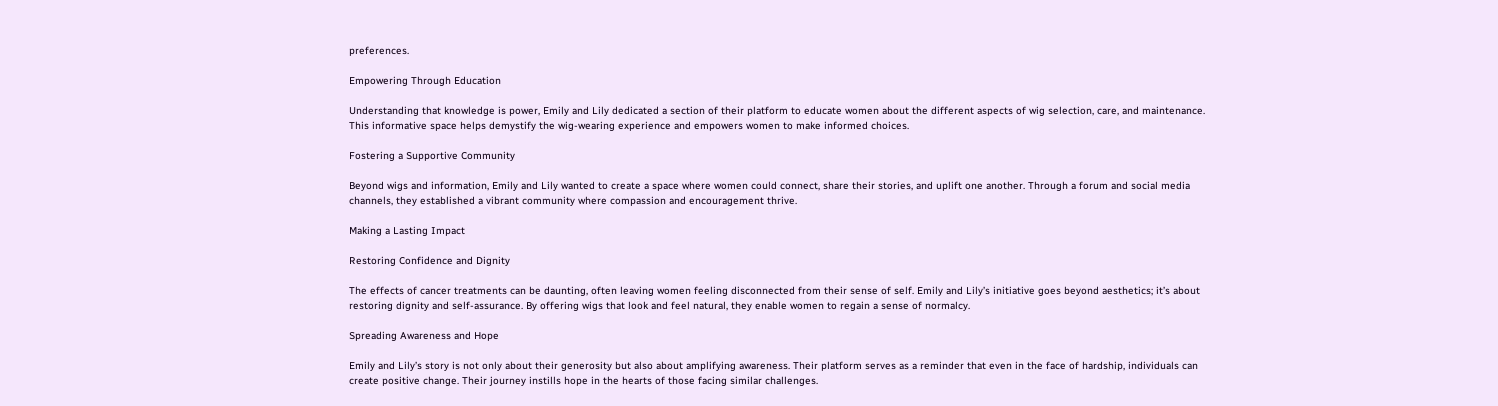preferences.

Empowering Through Education

Understanding that knowledge is power, Emily and Lily dedicated a section of their platform to educate women about the different aspects of wig selection, care, and maintenance. This informative space helps demystify the wig-wearing experience and empowers women to make informed choices.

Fostering a Supportive Community

Beyond wigs and information, Emily and Lily wanted to create a space where women could connect, share their stories, and uplift one another. Through a forum and social media channels, they established a vibrant community where compassion and encouragement thrive.

Making a Lasting Impact

Restoring Confidence and Dignity

The effects of cancer treatments can be daunting, often leaving women feeling disconnected from their sense of self. Emily and Lily’s initiative goes beyond aesthetics; it’s about restoring dignity and self-assurance. By offering wigs that look and feel natural, they enable women to regain a sense of normalcy.

Spreading Awareness and Hope

Emily and Lily’s story is not only about their generosity but also about amplifying awareness. Their platform serves as a reminder that even in the face of hardship, individuals can create positive change. Their journey instills hope in the hearts of those facing similar challenges.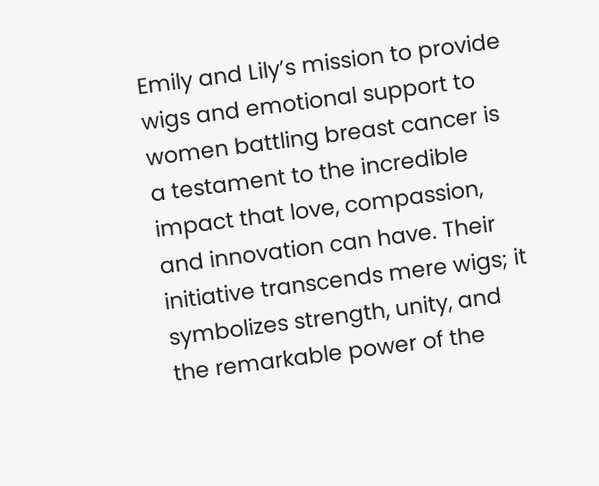Emily and Lily’s mission to provide wigs and emotional support to women battling breast cancer is a testament to the incredible impact that love, compassion, and innovation can have. Their initiative transcends mere wigs; it symbolizes strength, unity, and the remarkable power of the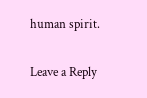human spirit.

Leave a Reply